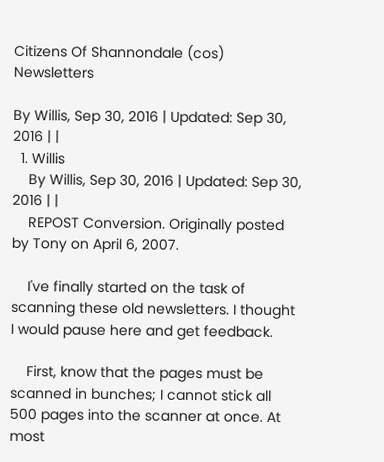Citizens Of Shannondale (cos) Newsletters

By Willis, Sep 30, 2016 | Updated: Sep 30, 2016 | |
  1. Willis
    By Willis, Sep 30, 2016 | Updated: Sep 30, 2016 | |
    REPOST Conversion. Originally posted by Tony on April 6, 2007.

    I've finally started on the task of scanning these old newsletters. I thought I would pause here and get feedback.

    First, know that the pages must be scanned in bunches; I cannot stick all 500 pages into the scanner at once. At most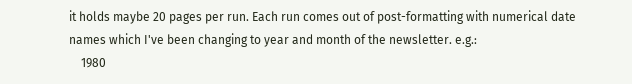it holds maybe 20 pages per run. Each run comes out of post-formatting with numerical date names which I've been changing to year and month of the newsletter. e.g.:
    1980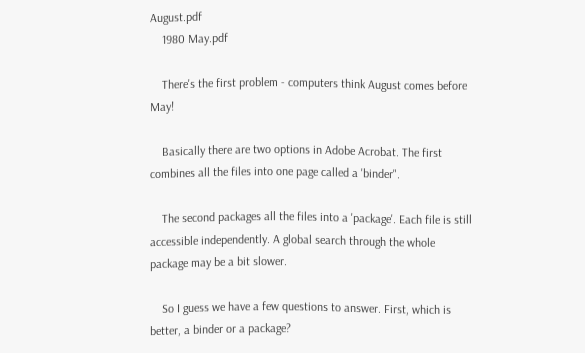August.pdf
    1980 May.pdf

    There's the first problem - computers think August comes before May!

    Basically there are two options in Adobe Acrobat. The first combines all the files into one page called a 'binder".

    The second packages all the files into a 'package'. Each file is still accessible independently. A global search through the whole package may be a bit slower.

    So I guess we have a few questions to answer. First, which is better, a binder or a package?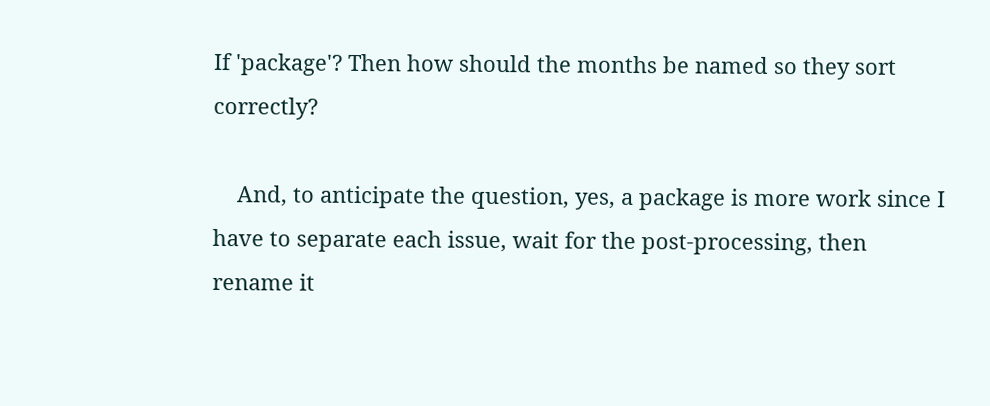If 'package'? Then how should the months be named so they sort correctly?

    And, to anticipate the question, yes, a package is more work since I have to separate each issue, wait for the post-processing, then rename it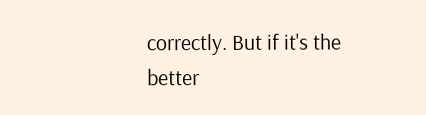correctly. But if it's the better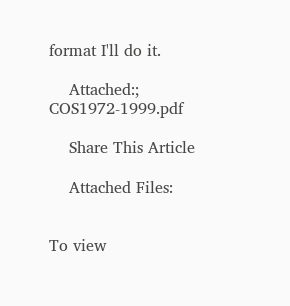format I'll do it.

    Attached:; COS1972-1999.pdf

    Share This Article

    Attached Files:


To view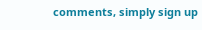comments, simply sign up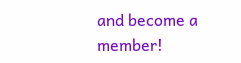and become a member!